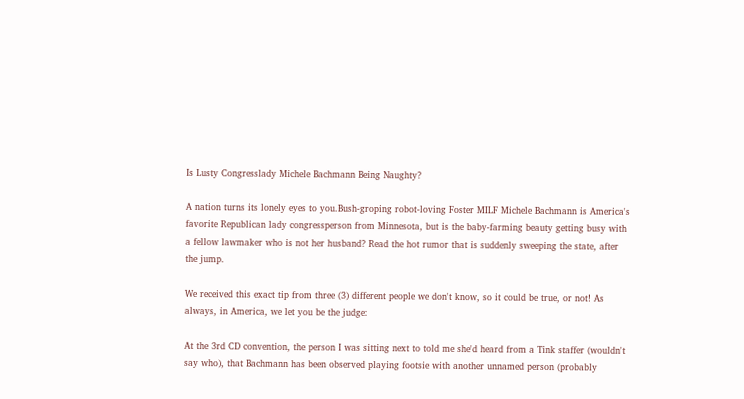Is Lusty Congresslady Michele Bachmann Being Naughty?

A nation turns its lonely eyes to you.Bush-groping robot-loving Foster MILF Michele Bachmann is America's favorite Republican lady congressperson from Minnesota, but is the baby-farming beauty getting busy with a fellow lawmaker who is not her husband? Read the hot rumor that is suddenly sweeping the state, after the jump.

We received this exact tip from three (3) different people we don't know, so it could be true, or not! As always, in America, we let you be the judge:

At the 3rd CD convention, the person I was sitting next to told me she'd heard from a Tink staffer (wouldn't say who), that Bachmann has been observed playing footsie with another unnamed person (probably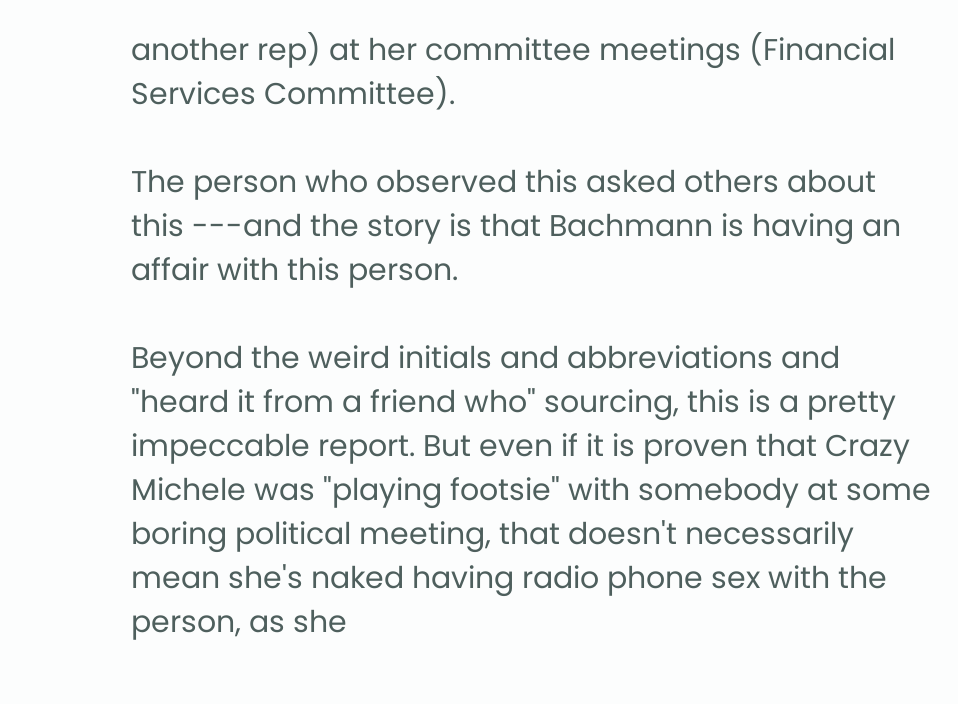another rep) at her committee meetings (Financial Services Committee).

The person who observed this asked others about this ---and the story is that Bachmann is having an affair with this person.

Beyond the weird initials and abbreviations and "heard it from a friend who" sourcing, this is a pretty impeccable report. But even if it is proven that Crazy Michele was "playing footsie" with somebody at some boring political meeting, that doesn't necessarily mean she's naked having radio phone sex with the person, as she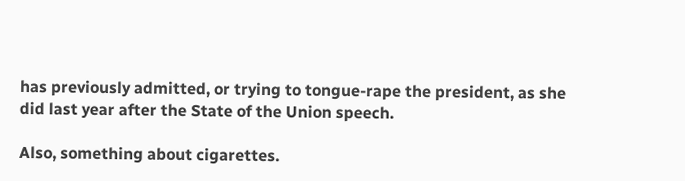has previously admitted, or trying to tongue-rape the president, as she did last year after the State of the Union speech.

Also, something about cigarettes.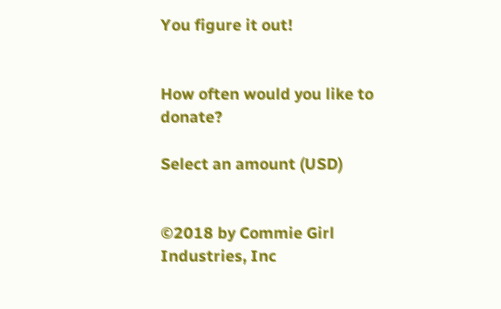You figure it out!


How often would you like to donate?

Select an amount (USD)


©2018 by Commie Girl Industries, Inc